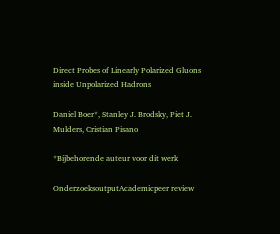Direct Probes of Linearly Polarized Gluons inside Unpolarized Hadrons

Daniel Boer*, Stanley J. Brodsky, Piet J. Mulders, Cristian Pisano

*Bijbehorende auteur voor dit werk

OnderzoeksoutputAcademicpeer review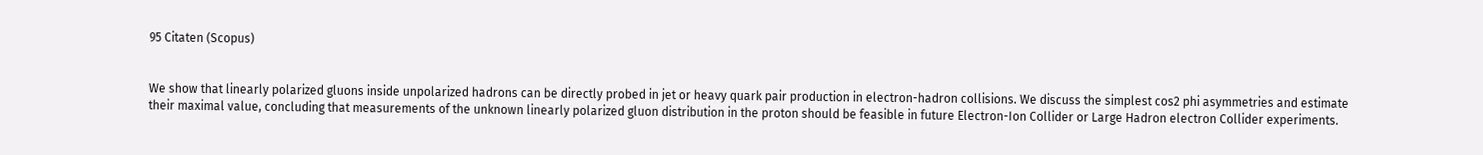95 Citaten (Scopus)


We show that linearly polarized gluons inside unpolarized hadrons can be directly probed in jet or heavy quark pair production in electron-hadron collisions. We discuss the simplest cos2 phi asymmetries and estimate their maximal value, concluding that measurements of the unknown linearly polarized gluon distribution in the proton should be feasible in future Electron-Ion Collider or Large Hadron electron Collider experiments.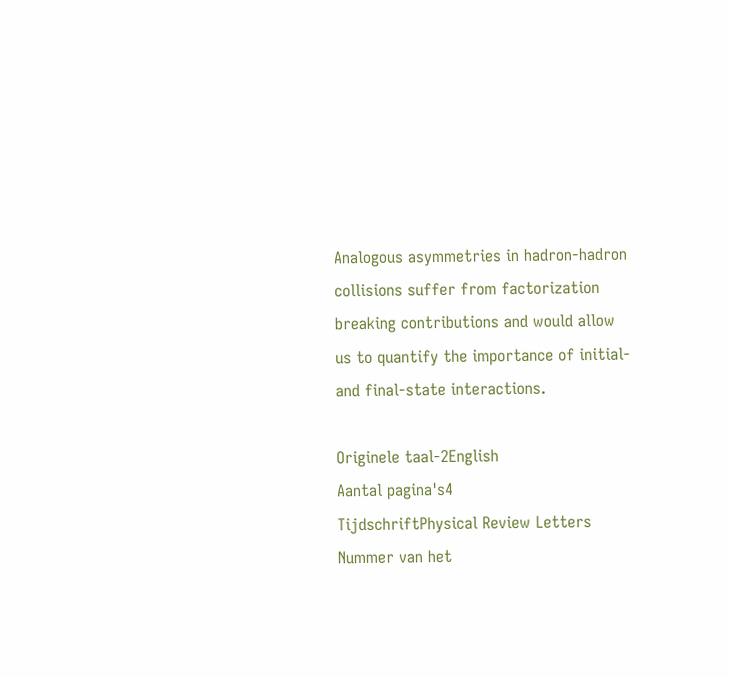Analogous asymmetries in hadron-hadron collisions suffer from factorization breaking contributions and would allow us to quantify the importance of initial- and final-state interactions.

Originele taal-2English
Aantal pagina's4
TijdschriftPhysical Review Letters
Nummer van het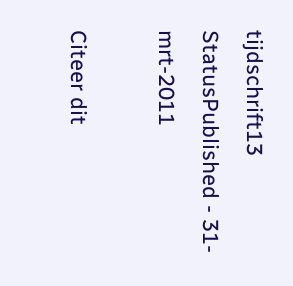tijdschrift13
StatusPublished - 31-mrt-2011

Citeer dit